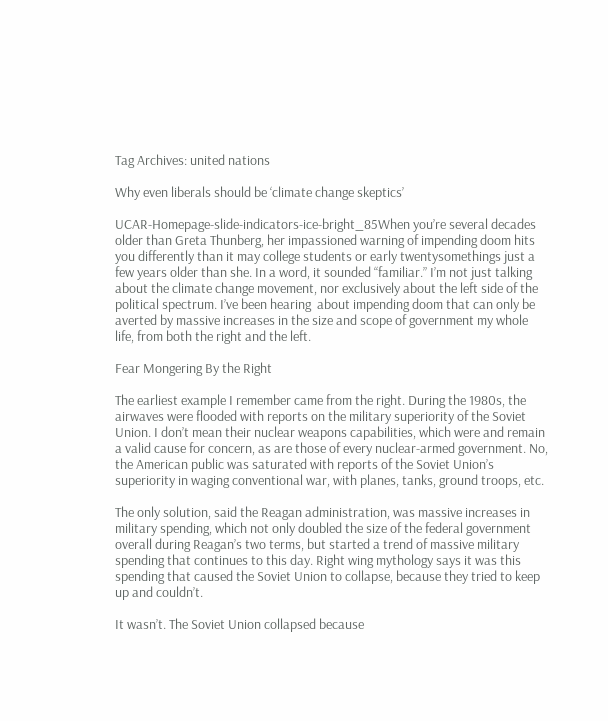Tag Archives: united nations

Why even liberals should be ‘climate change skeptics’

UCAR-Homepage-slide-indicators-ice-bright_85When you’re several decades older than Greta Thunberg, her impassioned warning of impending doom hits you differently than it may college students or early twentysomethings just a few years older than she. In a word, it sounded “familiar.” I’m not just talking about the climate change movement, nor exclusively about the left side of the political spectrum. I’ve been hearing  about impending doom that can only be averted by massive increases in the size and scope of government my whole life, from both the right and the left.

Fear Mongering By the Right

The earliest example I remember came from the right. During the 1980s, the airwaves were flooded with reports on the military superiority of the Soviet Union. I don’t mean their nuclear weapons capabilities, which were and remain a valid cause for concern, as are those of every nuclear-armed government. No, the American public was saturated with reports of the Soviet Union’s superiority in waging conventional war, with planes, tanks, ground troops, etc.

The only solution, said the Reagan administration, was massive increases in military spending, which not only doubled the size of the federal government overall during Reagan’s two terms, but started a trend of massive military spending that continues to this day. Right wing mythology says it was this spending that caused the Soviet Union to collapse, because they tried to keep up and couldn’t.

It wasn’t. The Soviet Union collapsed because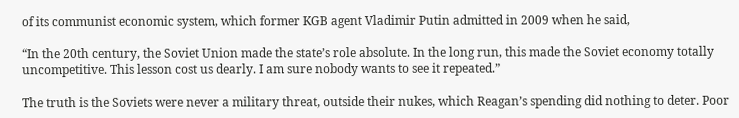of its communist economic system, which former KGB agent Vladimir Putin admitted in 2009 when he said,

“In the 20th century, the Soviet Union made the state’s role absolute. In the long run, this made the Soviet economy totally uncompetitive. This lesson cost us dearly. I am sure nobody wants to see it repeated.”

The truth is the Soviets were never a military threat, outside their nukes, which Reagan’s spending did nothing to deter. Poor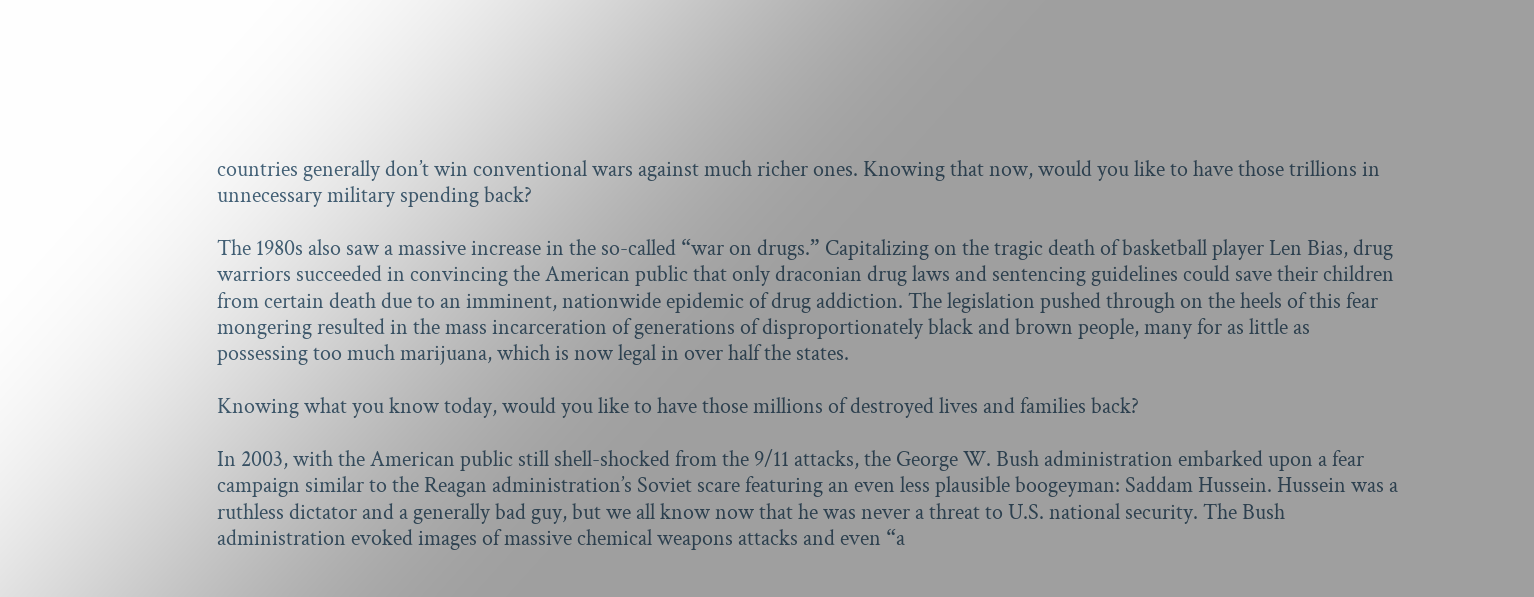countries generally don’t win conventional wars against much richer ones. Knowing that now, would you like to have those trillions in unnecessary military spending back?

The 1980s also saw a massive increase in the so-called “war on drugs.” Capitalizing on the tragic death of basketball player Len Bias, drug warriors succeeded in convincing the American public that only draconian drug laws and sentencing guidelines could save their children from certain death due to an imminent, nationwide epidemic of drug addiction. The legislation pushed through on the heels of this fear mongering resulted in the mass incarceration of generations of disproportionately black and brown people, many for as little as possessing too much marijuana, which is now legal in over half the states.

Knowing what you know today, would you like to have those millions of destroyed lives and families back?

In 2003, with the American public still shell-shocked from the 9/11 attacks, the George W. Bush administration embarked upon a fear campaign similar to the Reagan administration’s Soviet scare featuring an even less plausible boogeyman: Saddam Hussein. Hussein was a ruthless dictator and a generally bad guy, but we all know now that he was never a threat to U.S. national security. The Bush administration evoked images of massive chemical weapons attacks and even “a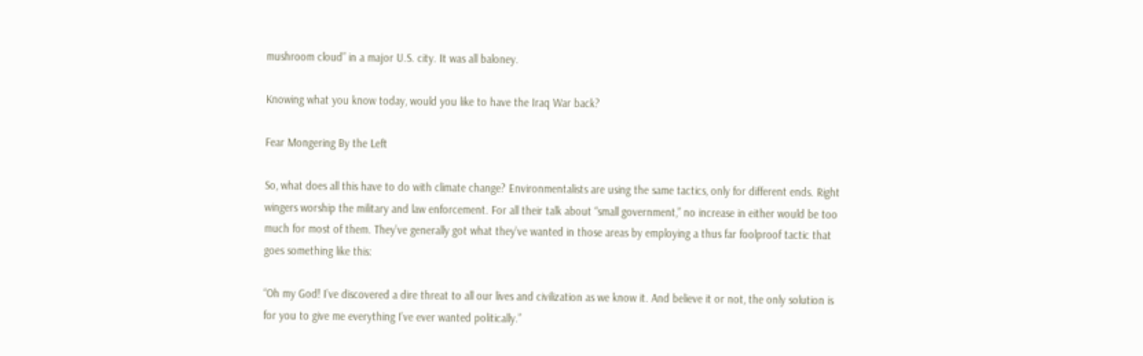mushroom cloud” in a major U.S. city. It was all baloney.

Knowing what you know today, would you like to have the Iraq War back?

Fear Mongering By the Left

So, what does all this have to do with climate change? Environmentalists are using the same tactics, only for different ends. Right wingers worship the military and law enforcement. For all their talk about “small government,” no increase in either would be too much for most of them. They’ve generally got what they’ve wanted in those areas by employing a thus far foolproof tactic that goes something like this:

“Oh my God! I’ve discovered a dire threat to all our lives and civilization as we know it. And believe it or not, the only solution is for you to give me everything I’ve ever wanted politically.”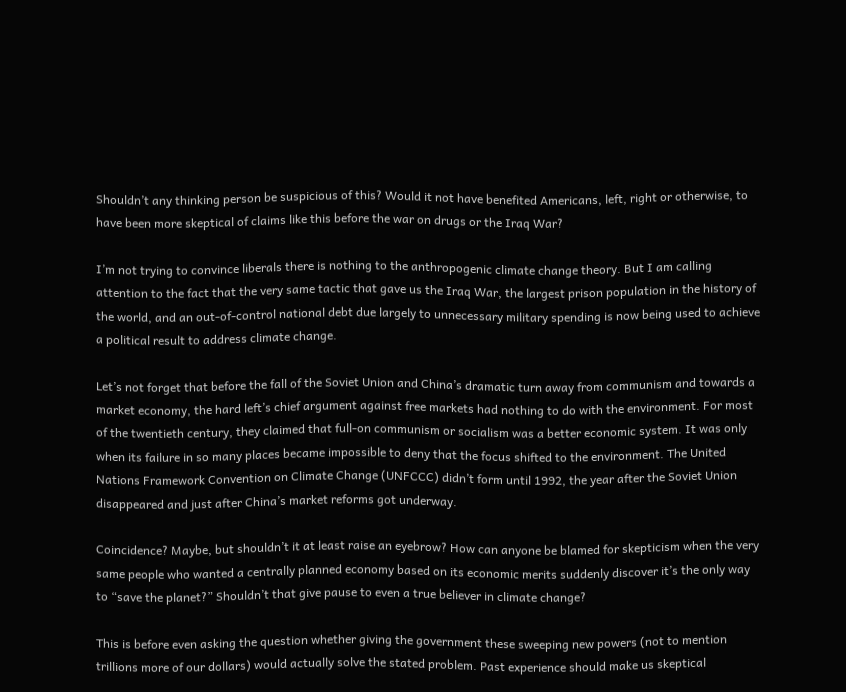Shouldn’t any thinking person be suspicious of this? Would it not have benefited Americans, left, right or otherwise, to have been more skeptical of claims like this before the war on drugs or the Iraq War?

I’m not trying to convince liberals there is nothing to the anthropogenic climate change theory. But I am calling attention to the fact that the very same tactic that gave us the Iraq War, the largest prison population in the history of the world, and an out-of-control national debt due largely to unnecessary military spending is now being used to achieve a political result to address climate change.

Let’s not forget that before the fall of the Soviet Union and China’s dramatic turn away from communism and towards a market economy, the hard left’s chief argument against free markets had nothing to do with the environment. For most of the twentieth century, they claimed that full-on communism or socialism was a better economic system. It was only when its failure in so many places became impossible to deny that the focus shifted to the environment. The United Nations Framework Convention on Climate Change (UNFCCC) didn’t form until 1992, the year after the Soviet Union disappeared and just after China’s market reforms got underway.

Coincidence? Maybe, but shouldn’t it at least raise an eyebrow? How can anyone be blamed for skepticism when the very same people who wanted a centrally planned economy based on its economic merits suddenly discover it’s the only way to “save the planet?” Shouldn’t that give pause to even a true believer in climate change?

This is before even asking the question whether giving the government these sweeping new powers (not to mention trillions more of our dollars) would actually solve the stated problem. Past experience should make us skeptical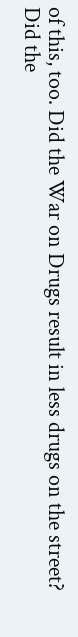of this, too. Did the War on Drugs result in less drugs on the street? Did the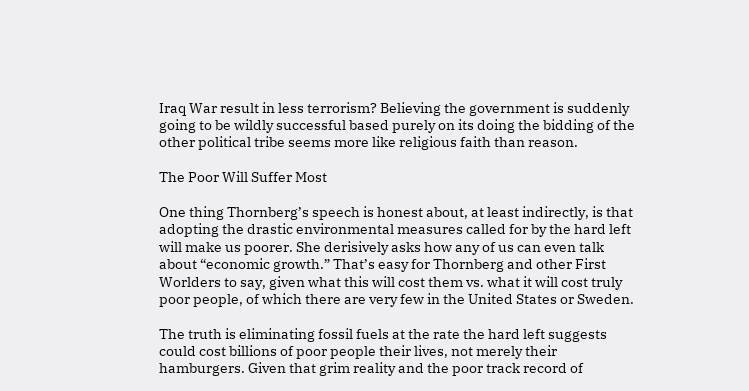Iraq War result in less terrorism? Believing the government is suddenly going to be wildly successful based purely on its doing the bidding of the other political tribe seems more like religious faith than reason.

The Poor Will Suffer Most

One thing Thornberg’s speech is honest about, at least indirectly, is that adopting the drastic environmental measures called for by the hard left will make us poorer. She derisively asks how any of us can even talk about “economic growth.” That’s easy for Thornberg and other First Worlders to say, given what this will cost them vs. what it will cost truly poor people, of which there are very few in the United States or Sweden.

The truth is eliminating fossil fuels at the rate the hard left suggests could cost billions of poor people their lives, not merely their hamburgers. Given that grim reality and the poor track record of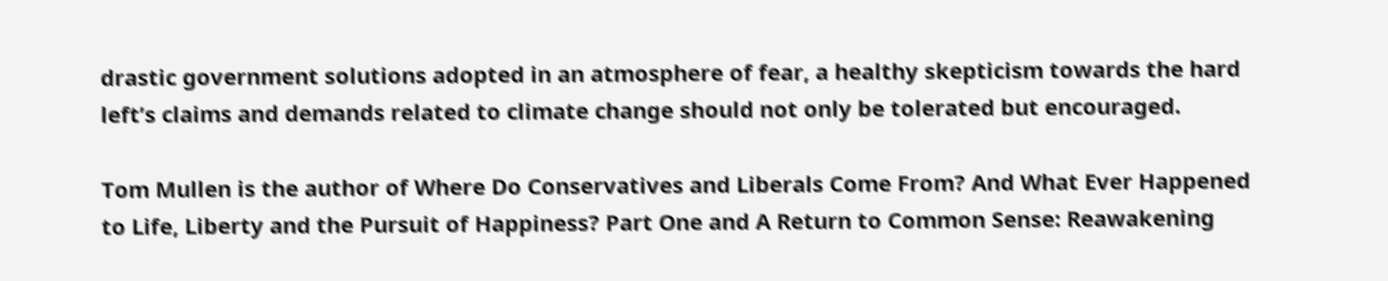drastic government solutions adopted in an atmosphere of fear, a healthy skepticism towards the hard left’s claims and demands related to climate change should not only be tolerated but encouraged.

Tom Mullen is the author of Where Do Conservatives and Liberals Come From? And What Ever Happened to Life, Liberty and the Pursuit of Happiness? Part One and A Return to Common Sense: Reawakening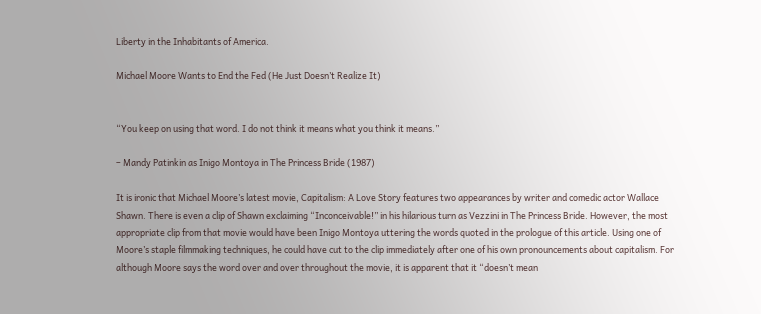Liberty in the Inhabitants of America.

Michael Moore Wants to End the Fed (He Just Doesn’t Realize It)


“You keep on using that word. I do not think it means what you think it means.”

– Mandy Patinkin as Inigo Montoya in The Princess Bride (1987)

It is ironic that Michael Moore’s latest movie, Capitalism: A Love Story features two appearances by writer and comedic actor Wallace Shawn. There is even a clip of Shawn exclaiming “Inconceivable!” in his hilarious turn as Vezzini in The Princess Bride. However, the most appropriate clip from that movie would have been Inigo Montoya uttering the words quoted in the prologue of this article. Using one of Moore’s staple filmmaking techniques, he could have cut to the clip immediately after one of his own pronouncements about capitalism. For although Moore says the word over and over throughout the movie, it is apparent that it “doesn’t mean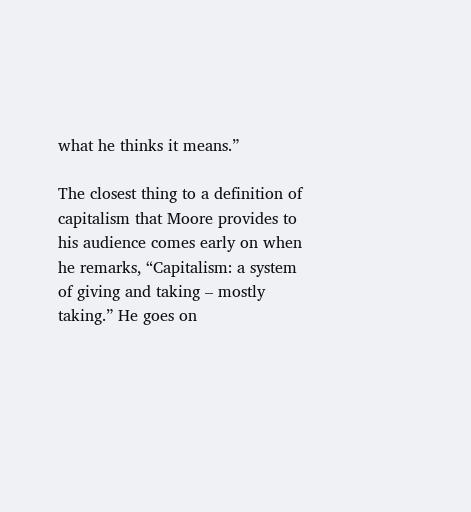what he thinks it means.”

The closest thing to a definition of capitalism that Moore provides to his audience comes early on when he remarks, “Capitalism: a system of giving and taking – mostly taking.” He goes on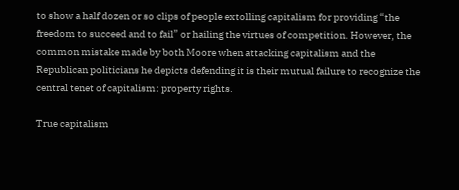to show a half dozen or so clips of people extolling capitalism for providing “the freedom to succeed and to fail” or hailing the virtues of competition. However, the common mistake made by both Moore when attacking capitalism and the Republican politicians he depicts defending it is their mutual failure to recognize the central tenet of capitalism: property rights.

True capitalism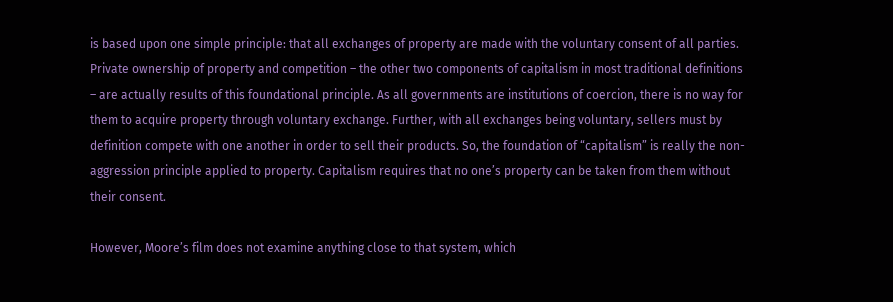is based upon one simple principle: that all exchanges of property are made with the voluntary consent of all parties. Private ownership of property and competition – the other two components of capitalism in most traditional definitions – are actually results of this foundational principle. As all governments are institutions of coercion, there is no way for them to acquire property through voluntary exchange. Further, with all exchanges being voluntary, sellers must by definition compete with one another in order to sell their products. So, the foundation of “capitalism” is really the non-aggression principle applied to property. Capitalism requires that no one’s property can be taken from them without their consent.

However, Moore’s film does not examine anything close to that system, which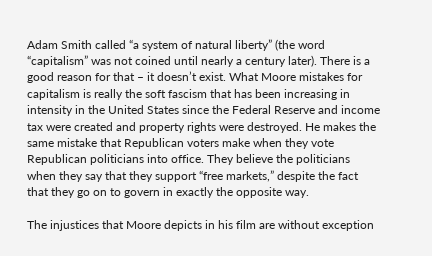Adam Smith called “a system of natural liberty” (the word “capitalism” was not coined until nearly a century later). There is a good reason for that – it doesn’t exist. What Moore mistakes for capitalism is really the soft fascism that has been increasing in intensity in the United States since the Federal Reserve and income tax were created and property rights were destroyed. He makes the same mistake that Republican voters make when they vote Republican politicians into office. They believe the politicians when they say that they support “free markets,” despite the fact that they go on to govern in exactly the opposite way.

The injustices that Moore depicts in his film are without exception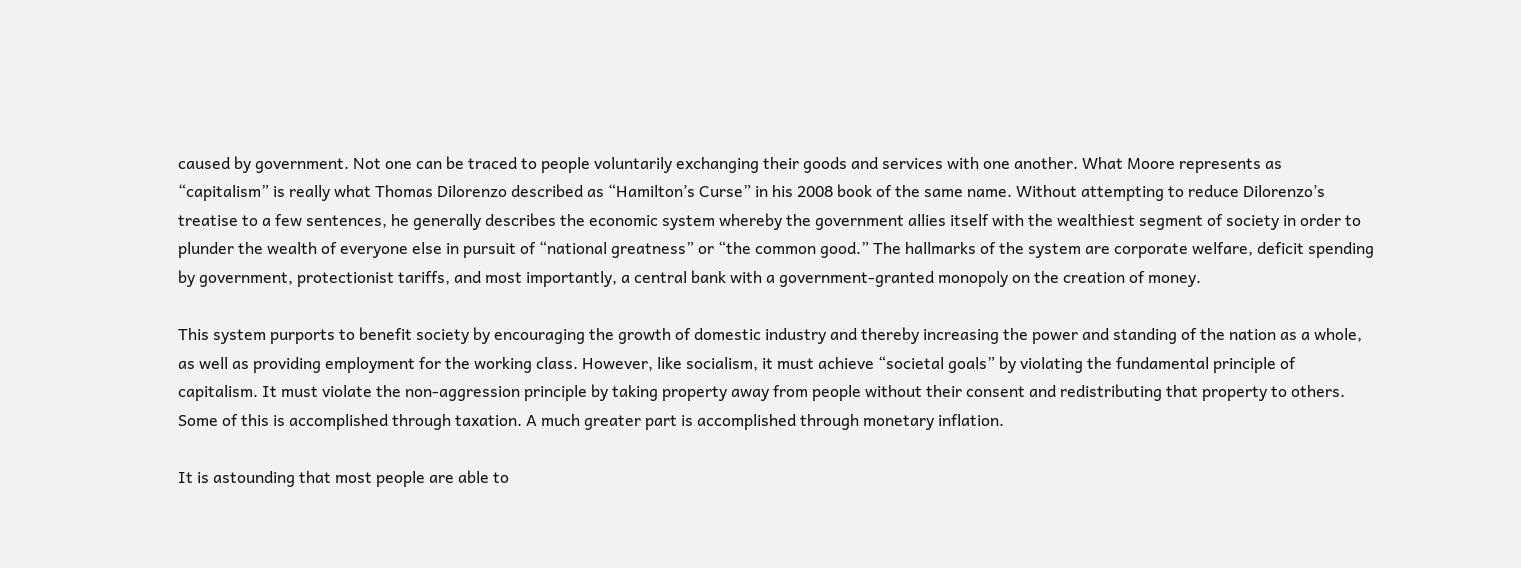caused by government. Not one can be traced to people voluntarily exchanging their goods and services with one another. What Moore represents as “capitalism” is really what Thomas Dilorenzo described as “Hamilton’s Curse” in his 2008 book of the same name. Without attempting to reduce Dilorenzo’s treatise to a few sentences, he generally describes the economic system whereby the government allies itself with the wealthiest segment of society in order to plunder the wealth of everyone else in pursuit of “national greatness” or “the common good.” The hallmarks of the system are corporate welfare, deficit spending by government, protectionist tariffs, and most importantly, a central bank with a government-granted monopoly on the creation of money.

This system purports to benefit society by encouraging the growth of domestic industry and thereby increasing the power and standing of the nation as a whole, as well as providing employment for the working class. However, like socialism, it must achieve “societal goals” by violating the fundamental principle of capitalism. It must violate the non-aggression principle by taking property away from people without their consent and redistributing that property to others. Some of this is accomplished through taxation. A much greater part is accomplished through monetary inflation.

It is astounding that most people are able to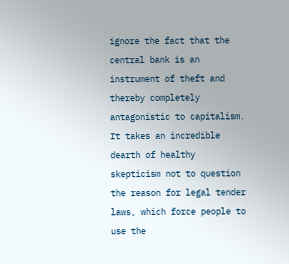ignore the fact that the central bank is an instrument of theft and thereby completely antagonistic to capitalism. It takes an incredible dearth of healthy skepticism not to question the reason for legal tender laws, which force people to use the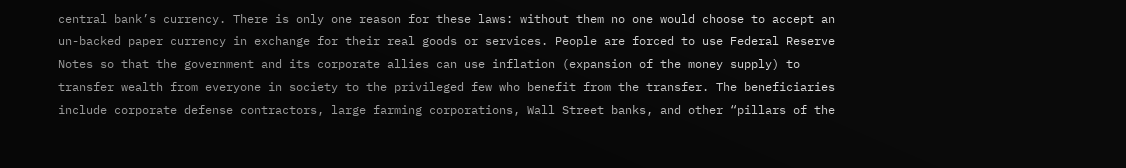central bank’s currency. There is only one reason for these laws: without them no one would choose to accept an un-backed paper currency in exchange for their real goods or services. People are forced to use Federal Reserve Notes so that the government and its corporate allies can use inflation (expansion of the money supply) to transfer wealth from everyone in society to the privileged few who benefit from the transfer. The beneficiaries include corporate defense contractors, large farming corporations, Wall Street banks, and other “pillars of the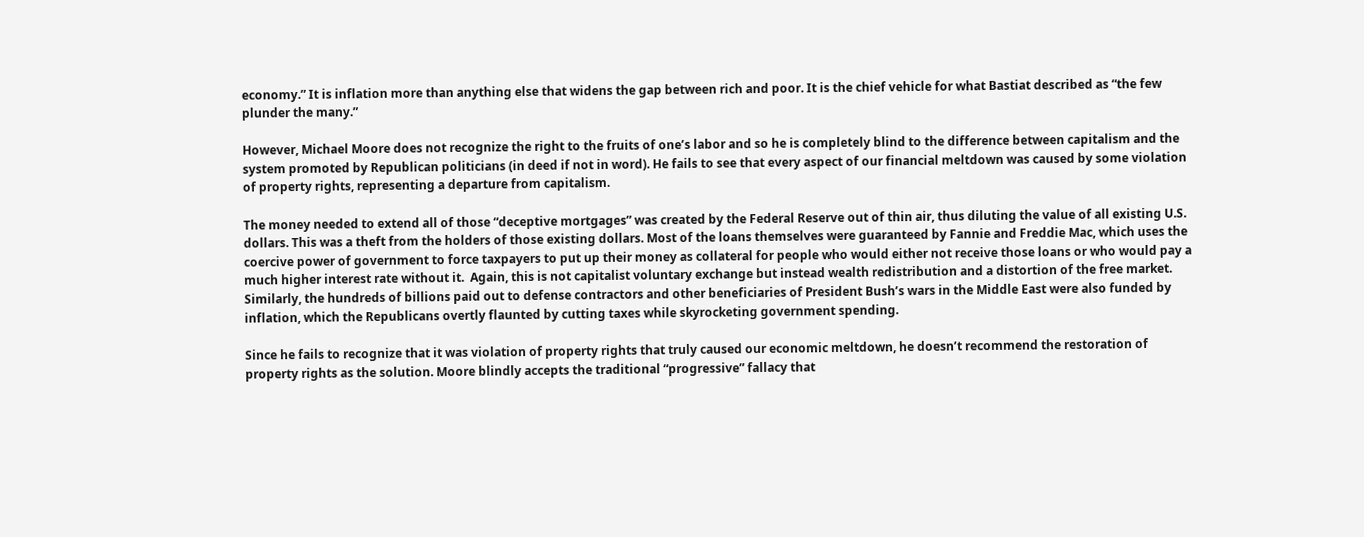economy.” It is inflation more than anything else that widens the gap between rich and poor. It is the chief vehicle for what Bastiat described as “the few plunder the many.”

However, Michael Moore does not recognize the right to the fruits of one’s labor and so he is completely blind to the difference between capitalism and the system promoted by Republican politicians (in deed if not in word). He fails to see that every aspect of our financial meltdown was caused by some violation of property rights, representing a departure from capitalism.

The money needed to extend all of those “deceptive mortgages” was created by the Federal Reserve out of thin air, thus diluting the value of all existing U.S. dollars. This was a theft from the holders of those existing dollars. Most of the loans themselves were guaranteed by Fannie and Freddie Mac, which uses the coercive power of government to force taxpayers to put up their money as collateral for people who would either not receive those loans or who would pay a much higher interest rate without it.  Again, this is not capitalist voluntary exchange but instead wealth redistribution and a distortion of the free market. Similarly, the hundreds of billions paid out to defense contractors and other beneficiaries of President Bush’s wars in the Middle East were also funded by inflation, which the Republicans overtly flaunted by cutting taxes while skyrocketing government spending.

Since he fails to recognize that it was violation of property rights that truly caused our economic meltdown, he doesn’t recommend the restoration of property rights as the solution. Moore blindly accepts the traditional “progressive” fallacy that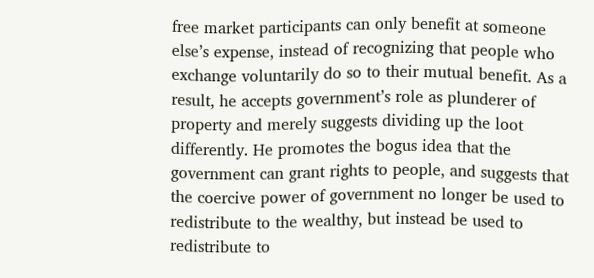free market participants can only benefit at someone else’s expense, instead of recognizing that people who exchange voluntarily do so to their mutual benefit. As a result, he accepts government’s role as plunderer of property and merely suggests dividing up the loot differently. He promotes the bogus idea that the government can grant rights to people, and suggests that the coercive power of government no longer be used to redistribute to the wealthy, but instead be used to redistribute to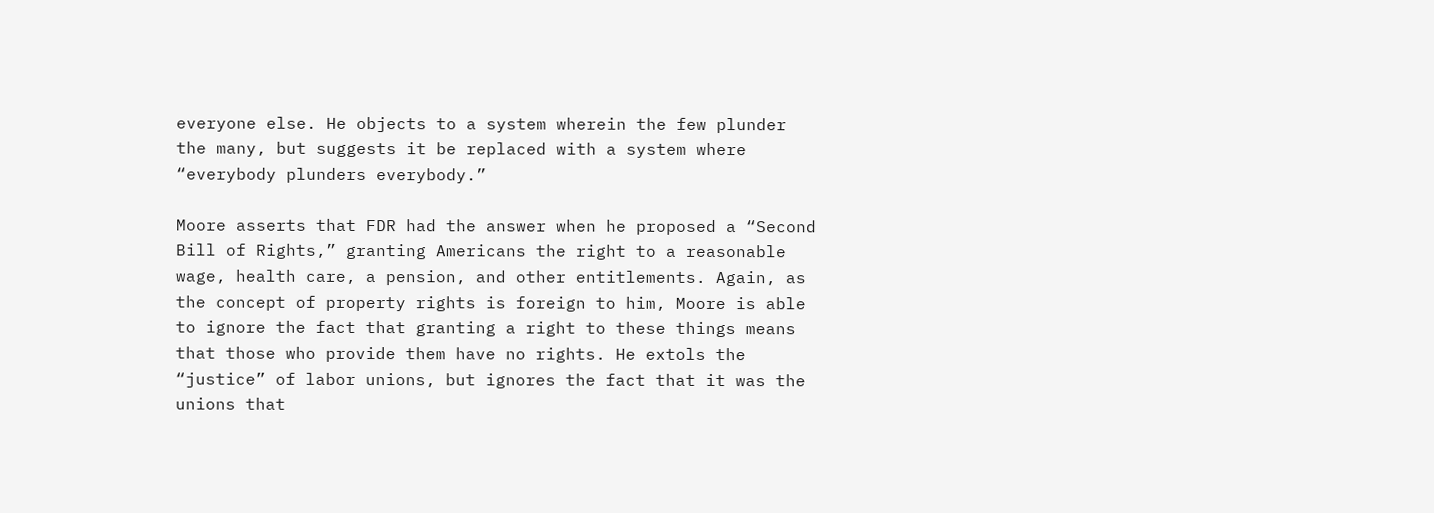everyone else. He objects to a system wherein the few plunder the many, but suggests it be replaced with a system where “everybody plunders everybody.”

Moore asserts that FDR had the answer when he proposed a “Second Bill of Rights,” granting Americans the right to a reasonable wage, health care, a pension, and other entitlements. Again, as the concept of property rights is foreign to him, Moore is able to ignore the fact that granting a right to these things means that those who provide them have no rights. He extols the “justice” of labor unions, but ignores the fact that it was the unions that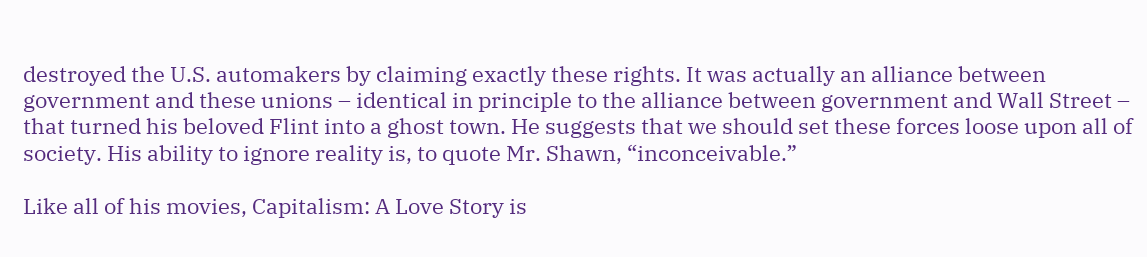destroyed the U.S. automakers by claiming exactly these rights. It was actually an alliance between government and these unions – identical in principle to the alliance between government and Wall Street – that turned his beloved Flint into a ghost town. He suggests that we should set these forces loose upon all of society. His ability to ignore reality is, to quote Mr. Shawn, “inconceivable.”

Like all of his movies, Capitalism: A Love Story is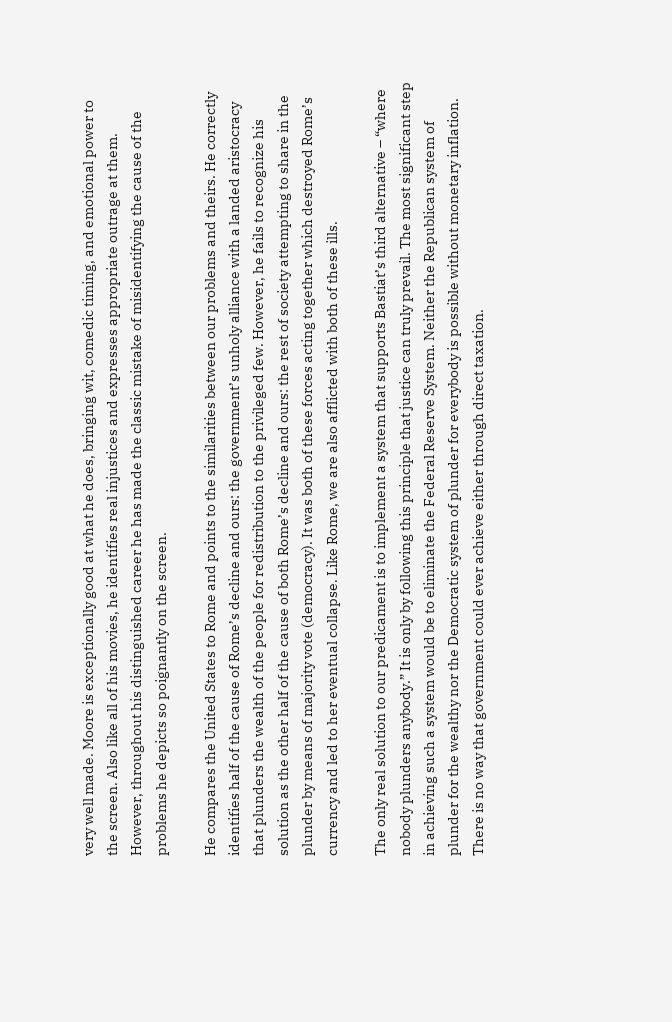very well made. Moore is exceptionally good at what he does, bringing wit, comedic timing, and emotional power to the screen. Also like all of his movies, he identifies real injustices and expresses appropriate outrage at them. However, throughout his distinguished career he has made the classic mistake of misidentifying the cause of the problems he depicts so poignantly on the screen.

He compares the United States to Rome and points to the similarities between our problems and theirs. He correctly identifies half of the cause of Rome’s decline and ours: the government’s unholy alliance with a landed aristocracy that plunders the wealth of the people for redistribution to the privileged few. However, he fails to recognize his solution as the other half of the cause of both Rome’s decline and ours: the rest of society attempting to share in the plunder by means of majority vote (democracy). It was both of these forces acting together which destroyed Rome’s currency and led to her eventual collapse. Like Rome, we are also afflicted with both of these ills.

The only real solution to our predicament is to implement a system that supports Bastiat’s third alternative – “where nobody plunders anybody.” It is only by following this principle that justice can truly prevail. The most significant step in achieving such a system would be to eliminate the Federal Reserve System. Neither the Republican system of plunder for the wealthy nor the Democratic system of plunder for everybody is possible without monetary inflation. There is no way that government could ever achieve either through direct taxation.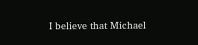I believe that Michael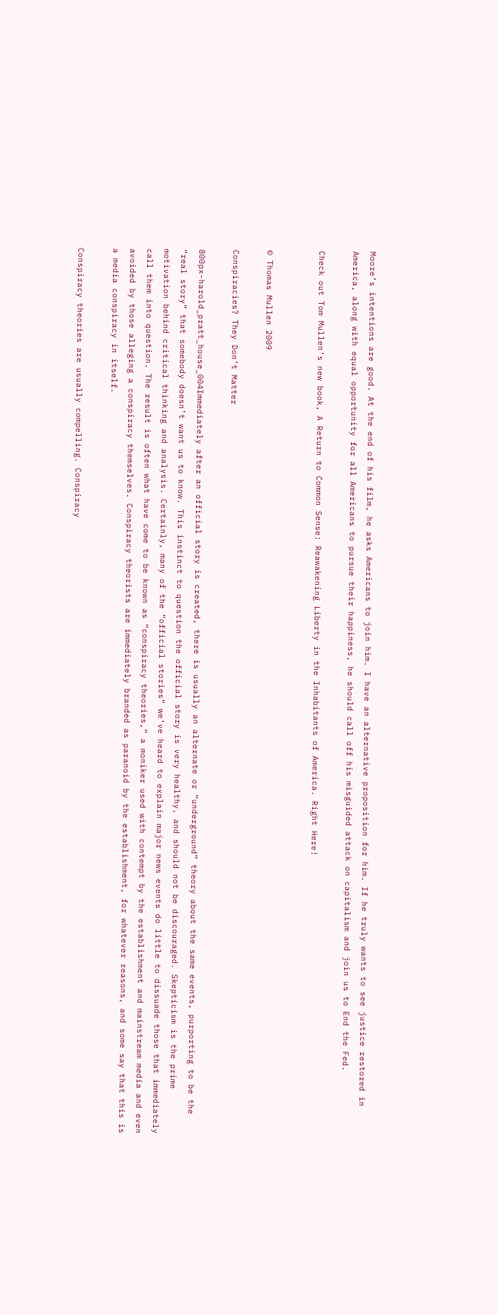Moore’s intentions are good. At the end of his film, he asks Americans to join him. I have an alternative proposition for him. If he truly wants to see justice restored in America, along with equal opportunity for all Americans to pursue their happiness, he should call off his misguided attack on capitalism and join us to End the Fed.

Check out Tom Mullen’s new book, A Return to Common Sense: Reawakening Liberty in the Inhabitants of America. Right Here!


© Thomas Mullen 2009

Conspiracies? They Don’t Matter

800px-harold_pratt_house_004Immediately after an official story is created, there is usually an alternate or “underground” theory about the same events, purporting to be the “real story” that somebody doesn’t want us to know. This instinct to question the official story is very healthy, and should not be discouraged. Skepticism is the prime motivation behind critical thinking and analysis. Certainly, many of the “official stories” we’ve heard to explain major news events do little to dissuade those that immediately call them into question. The result is often what have come to be known as “conspiracy theories,” a moniker used with contempt by the establishment and mainstream media and even avoided by those alleging a conspiracy themselves. Conspiracy theorists are immediately branded as paranoid by the establishment, for whatever reasons, and some say that this is a media conspiracy in itself.

Conspiracy theories are usually compelling. Conspiracy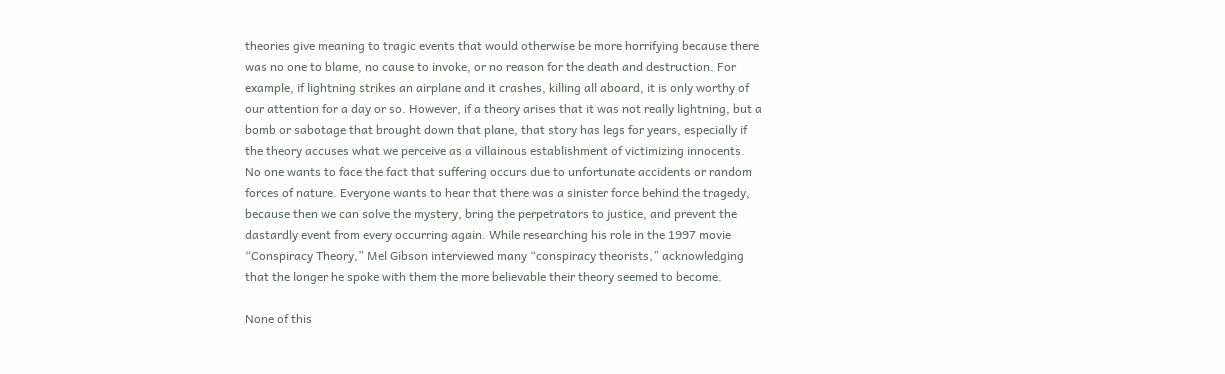theories give meaning to tragic events that would otherwise be more horrifying because there was no one to blame, no cause to invoke, or no reason for the death and destruction. For example, if lightning strikes an airplane and it crashes, killing all aboard, it is only worthy of our attention for a day or so. However, if a theory arises that it was not really lightning, but a bomb or sabotage that brought down that plane, that story has legs for years, especially if the theory accuses what we perceive as a villainous establishment of victimizing innocents. No one wants to face the fact that suffering occurs due to unfortunate accidents or random forces of nature. Everyone wants to hear that there was a sinister force behind the tragedy, because then we can solve the mystery, bring the perpetrators to justice, and prevent the dastardly event from every occurring again. While researching his role in the 1997 movie “Conspiracy Theory,” Mel Gibson interviewed many “conspiracy theorists,” acknowledging that the longer he spoke with them the more believable their theory seemed to become.

None of this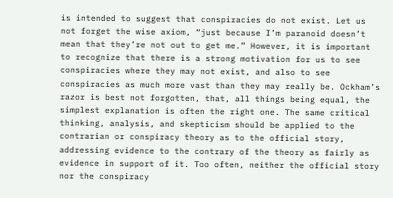is intended to suggest that conspiracies do not exist. Let us not forget the wise axiom, “just because I’m paranoid doesn’t mean that they’re not out to get me.” However, it is important to recognize that there is a strong motivation for us to see conspiracies where they may not exist, and also to see conspiracies as much more vast than they may really be. Ockham’s razor is best not forgotten, that, all things being equal, the simplest explanation is often the right one. The same critical thinking, analysis, and skepticism should be applied to the contrarian or conspiracy theory as to the official story, addressing evidence to the contrary of the theory as fairly as evidence in support of it. Too often, neither the official story nor the conspiracy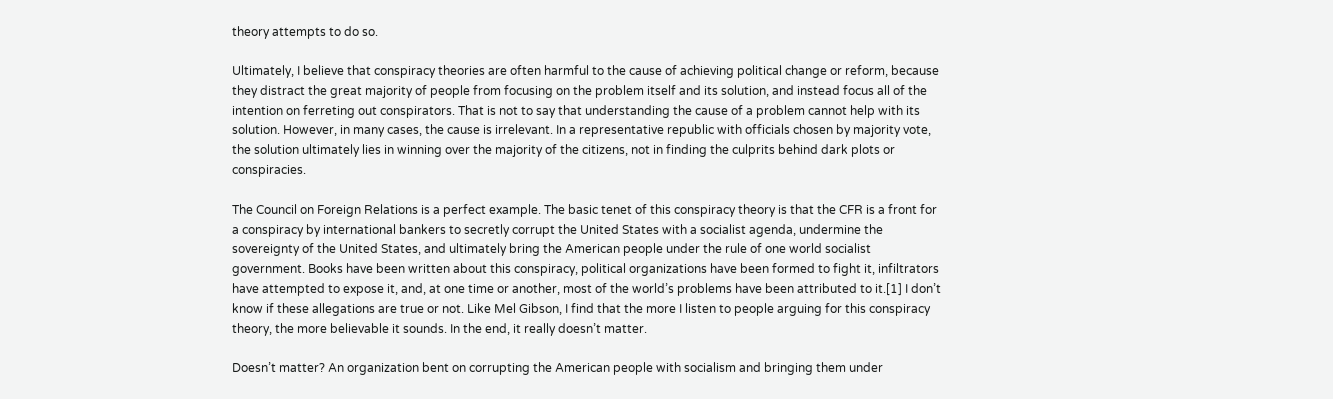theory attempts to do so.

Ultimately, I believe that conspiracy theories are often harmful to the cause of achieving political change or reform, because they distract the great majority of people from focusing on the problem itself and its solution, and instead focus all of the intention on ferreting out conspirators. That is not to say that understanding the cause of a problem cannot help with its solution. However, in many cases, the cause is irrelevant. In a representative republic with officials chosen by majority vote, the solution ultimately lies in winning over the majority of the citizens, not in finding the culprits behind dark plots or conspiracies.

The Council on Foreign Relations is a perfect example. The basic tenet of this conspiracy theory is that the CFR is a front for a conspiracy by international bankers to secretly corrupt the United States with a socialist agenda, undermine the sovereignty of the United States, and ultimately bring the American people under the rule of one world socialist government. Books have been written about this conspiracy, political organizations have been formed to fight it, infiltrators have attempted to expose it, and, at one time or another, most of the world’s problems have been attributed to it.[1] I don’t know if these allegations are true or not. Like Mel Gibson, I find that the more I listen to people arguing for this conspiracy theory, the more believable it sounds. In the end, it really doesn’t matter.

Doesn’t matter? An organization bent on corrupting the American people with socialism and bringing them under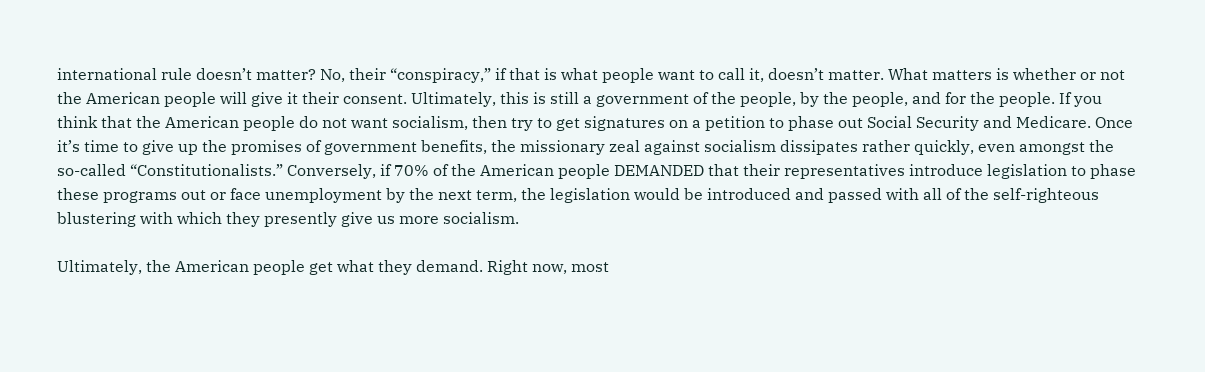international rule doesn’t matter? No, their “conspiracy,” if that is what people want to call it, doesn’t matter. What matters is whether or not the American people will give it their consent. Ultimately, this is still a government of the people, by the people, and for the people. If you think that the American people do not want socialism, then try to get signatures on a petition to phase out Social Security and Medicare. Once it’s time to give up the promises of government benefits, the missionary zeal against socialism dissipates rather quickly, even amongst the so-called “Constitutionalists.” Conversely, if 70% of the American people DEMANDED that their representatives introduce legislation to phase these programs out or face unemployment by the next term, the legislation would be introduced and passed with all of the self-righteous blustering with which they presently give us more socialism.

Ultimately, the American people get what they demand. Right now, most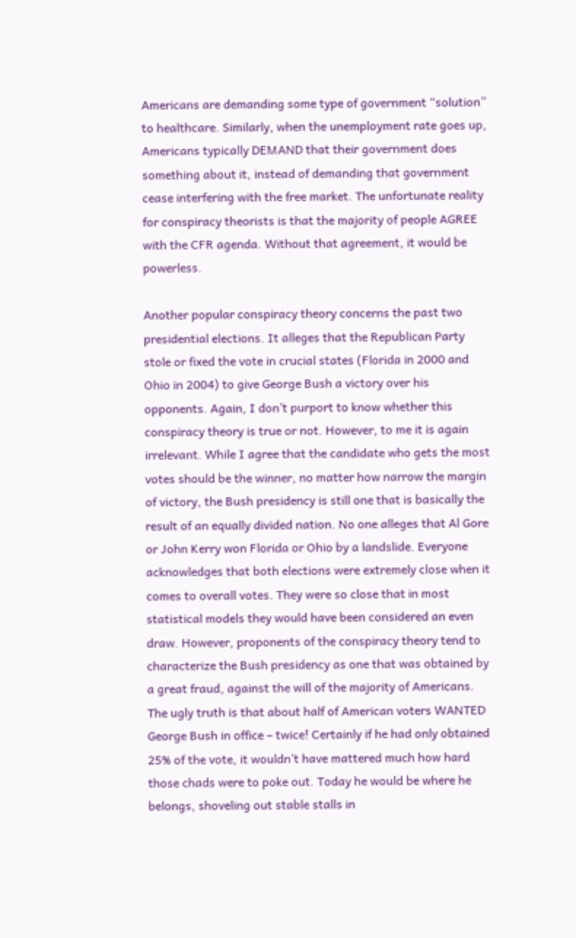Americans are demanding some type of government “solution” to healthcare. Similarly, when the unemployment rate goes up, Americans typically DEMAND that their government does something about it, instead of demanding that government cease interfering with the free market. The unfortunate reality for conspiracy theorists is that the majority of people AGREE with the CFR agenda. Without that agreement, it would be powerless.

Another popular conspiracy theory concerns the past two presidential elections. It alleges that the Republican Party stole or fixed the vote in crucial states (Florida in 2000 and Ohio in 2004) to give George Bush a victory over his opponents. Again, I don’t purport to know whether this conspiracy theory is true or not. However, to me it is again irrelevant. While I agree that the candidate who gets the most votes should be the winner, no matter how narrow the margin of victory, the Bush presidency is still one that is basically the result of an equally divided nation. No one alleges that Al Gore or John Kerry won Florida or Ohio by a landslide. Everyone acknowledges that both elections were extremely close when it comes to overall votes. They were so close that in most statistical models they would have been considered an even draw. However, proponents of the conspiracy theory tend to characterize the Bush presidency as one that was obtained by a great fraud, against the will of the majority of Americans. The ugly truth is that about half of American voters WANTED George Bush in office – twice! Certainly if he had only obtained 25% of the vote, it wouldn’t have mattered much how hard those chads were to poke out. Today he would be where he belongs, shoveling out stable stalls in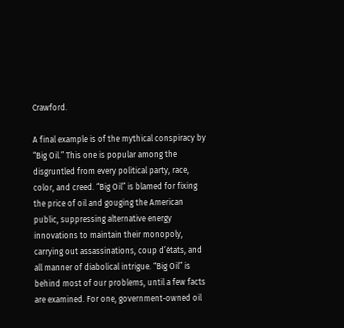Crawford.

A final example is of the mythical conspiracy by “Big Oil.” This one is popular among the disgruntled from every political party, race, color, and creed. “Big Oil” is blamed for fixing the price of oil and gouging the American public, suppressing alternative energy innovations to maintain their monopoly, carrying out assassinations, coup d’états, and all manner of diabolical intrigue. “Big Oil” is behind most of our problems, until a few facts are examined. For one, government-owned oil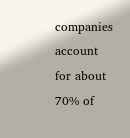companies account for about 70% of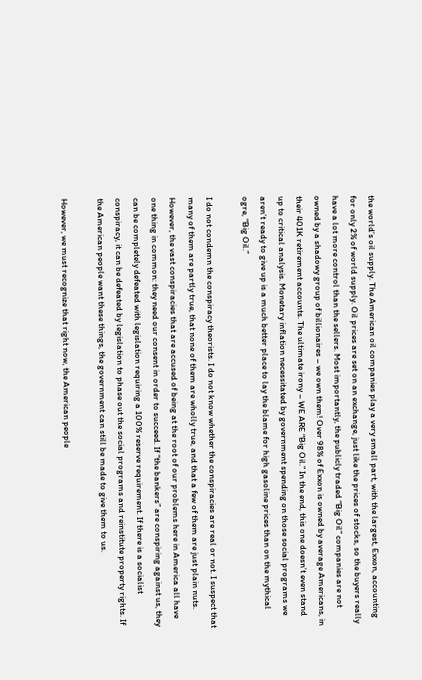the world’s oil supply. The American oil companies play a very small part, with the largest, Exxon, accounting for only 2% of world supply. Oil prices are set on an exchange, just like the prices of stocks, so the buyers really have a lot more control than the sellers. Most importantly, the publicly traded “Big Oil” companies are not owned by a shadowy group of billionaires – we own them! Over 98% of Exxon is owned by average Americans, in their 401K retirement accounts. The ultimate irony – WE ARE “Big Oil.” In the end, this one doesn’t even stand up to critical analysis. Monetary inflation necessitated by government spending on those social programs we aren’t ready to give up is a much better place to lay the blame for high gasoline prices than on the mythical ogre, “Big Oil.”

I do not condemn the conspiracy theorists. I do not know whether the conspiracies are real or not. I suspect that many of them are partly true, that none of them are wholly true, and that a few of them are just plain nuts. However, the vast conspiracies that are accused of being at the root of our problems here in America all have one thing in common: they need our consent in order to succeed. If “the bankers” are conspiring against us, they can be completely defeated with legislation requiring a 100% reserve requirement. If there is a socialist conspiracy, it can be defeated by legislation to phase out the social programs and reinstitute property rights. If the American people want these things, the government can still be made to give them to us.

However, we must recognize that right now, the American people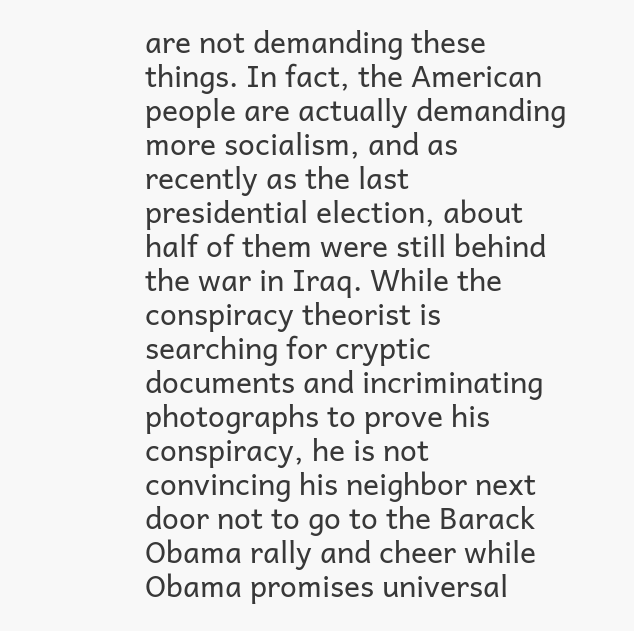are not demanding these things. In fact, the American people are actually demanding more socialism, and as recently as the last presidential election, about half of them were still behind the war in Iraq. While the conspiracy theorist is searching for cryptic documents and incriminating photographs to prove his conspiracy, he is not convincing his neighbor next door not to go to the Barack Obama rally and cheer while Obama promises universal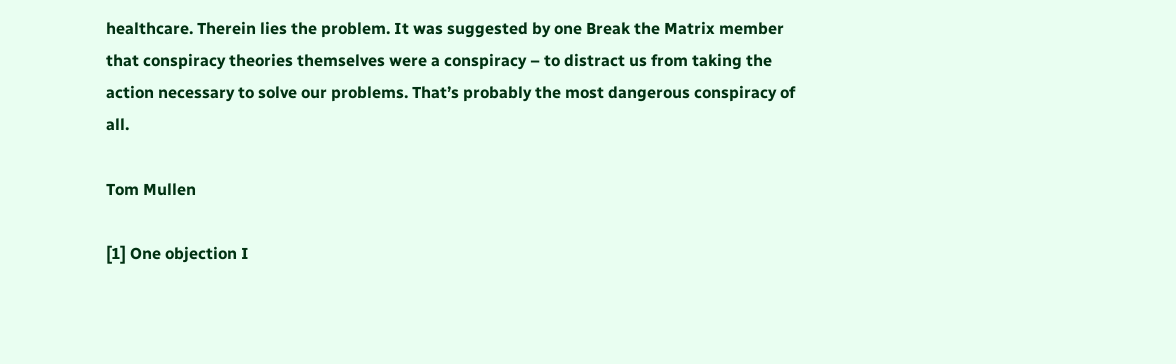healthcare. Therein lies the problem. It was suggested by one Break the Matrix member that conspiracy theories themselves were a conspiracy – to distract us from taking the action necessary to solve our problems. That’s probably the most dangerous conspiracy of all.

Tom Mullen

[1] One objection I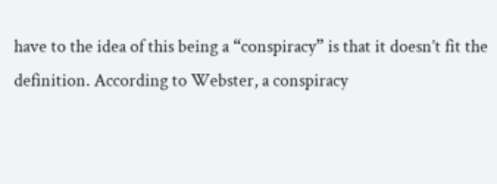have to the idea of this being a “conspiracy” is that it doesn’t fit the definition. According to Webster, a conspiracy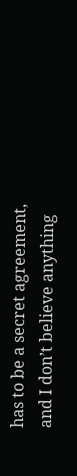has to be a secret agreement, and I don’t believe anything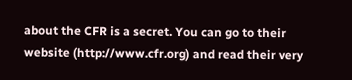about the CFR is a secret. You can go to their website (http://www.cfr.org) and read their very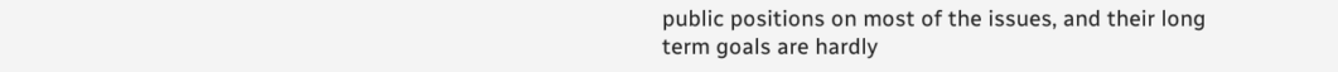public positions on most of the issues, and their long term goals are hardly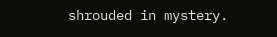shrouded in mystery.